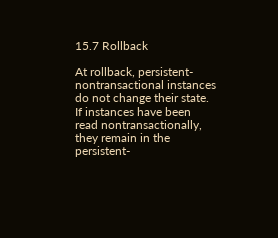15.7 Rollback

At rollback, persistent-nontransactional instances do not change their state. If instances have been read nontransactionally, they remain in the persistent-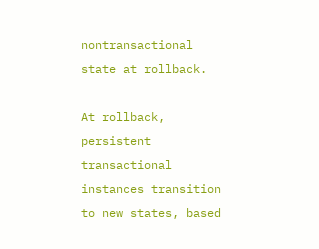nontransactional state at rollback.

At rollback, persistent transactional instances transition to new states, based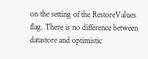on the setting of the RestoreValues flag. There is no difference between datastore and optimistic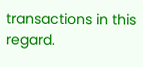transactions in this regard.